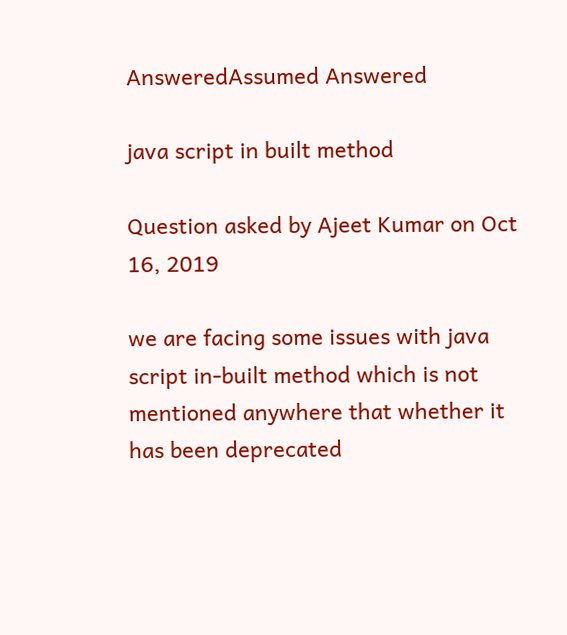AnsweredAssumed Answered

java script in built method

Question asked by Ajeet Kumar on Oct 16, 2019

we are facing some issues with java script in-built method which is not mentioned anywhere that whether it has been deprecated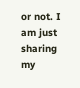or not. I am just sharing my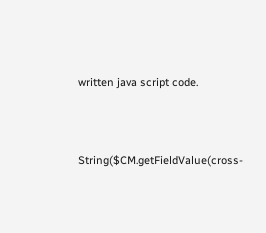written java script code.



String($CM.getFieldValue(cross-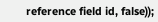reference field id, false));